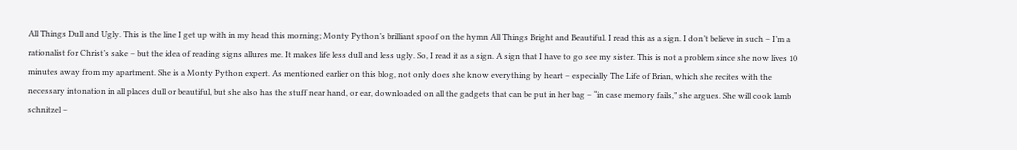All Things Dull and Ugly. This is the line I get up with in my head this morning; Monty Python’s brilliant spoof on the hymn All Things Bright and Beautiful. I read this as a sign. I don’t believe in such – I’m a rationalist for Christ’s sake – but the idea of reading signs allures me. It makes life less dull and less ugly. So, I read it as a sign. A sign that I have to go see my sister. This is not a problem since she now lives 10 minutes away from my apartment. She is a Monty Python expert. As mentioned earlier on this blog, not only does she know everything by heart – especially The Life of Brian, which she recites with the necessary intonation in all places dull or beautiful, but she also has the stuff near hand, or ear, downloaded on all the gadgets that can be put in her bag – “in case memory fails,” she argues. She will cook lamb schnitzel –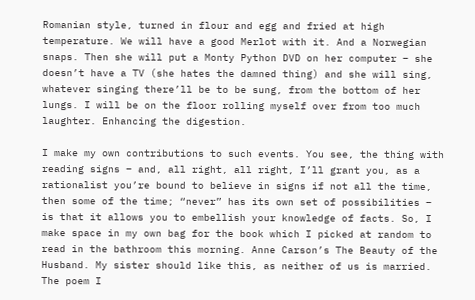Romanian style, turned in flour and egg and fried at high temperature. We will have a good Merlot with it. And a Norwegian snaps. Then she will put a Monty Python DVD on her computer – she doesn’t have a TV (she hates the damned thing) and she will sing, whatever singing there’ll be to be sung, from the bottom of her lungs. I will be on the floor rolling myself over from too much laughter. Enhancing the digestion.

I make my own contributions to such events. You see, the thing with reading signs – and, all right, all right, I’ll grant you, as a rationalist you’re bound to believe in signs if not all the time, then some of the time; “never” has its own set of possibilities – is that it allows you to embellish your knowledge of facts. So, I make space in my own bag for the book which I picked at random to read in the bathroom this morning. Anne Carson’s The Beauty of the Husband. My sister should like this, as neither of us is married. The poem I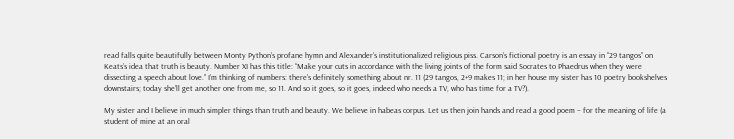read falls quite beautifully between Monty Python’s profane hymn and Alexander’s institutionalized religious piss. Carson’s fictional poetry is an essay in “29 tangos” on Keats’s idea that truth is beauty. Number XI has this title: “Make your cuts in accordance with the living joints of the form said Socrates to Phaedrus when they were dissecting a speech about love.” I’m thinking of numbers: there’s definitely something about nr. 11 (29 tangos, 2+9 makes 11; in her house my sister has 10 poetry bookshelves downstairs; today she’ll get another one from me, so 11. And so it goes, so it goes, indeed who needs a TV, who has time for a TV?).

My sister and I believe in much simpler things than truth and beauty. We believe in habeas corpus. Let us then join hands and read a good poem – for the meaning of life (a student of mine at an oral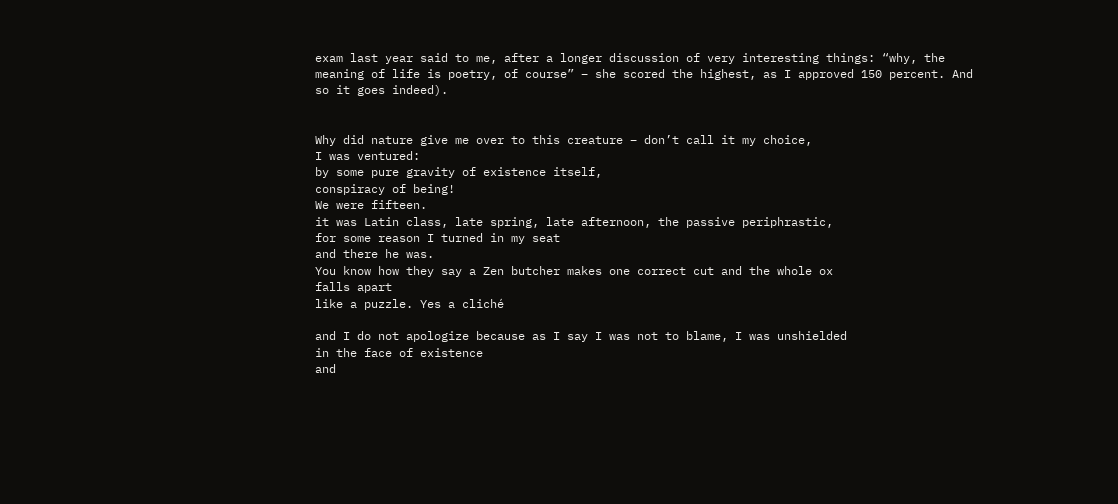exam last year said to me, after a longer discussion of very interesting things: “why, the meaning of life is poetry, of course” – she scored the highest, as I approved 150 percent. And so it goes indeed).


Why did nature give me over to this creature – don’t call it my choice,
I was ventured:
by some pure gravity of existence itself,
conspiracy of being!
We were fifteen.
it was Latin class, late spring, late afternoon, the passive periphrastic,
for some reason I turned in my seat
and there he was.
You know how they say a Zen butcher makes one correct cut and the whole ox
falls apart
like a puzzle. Yes a cliché

and I do not apologize because as I say I was not to blame, I was unshielded
in the face of existence
and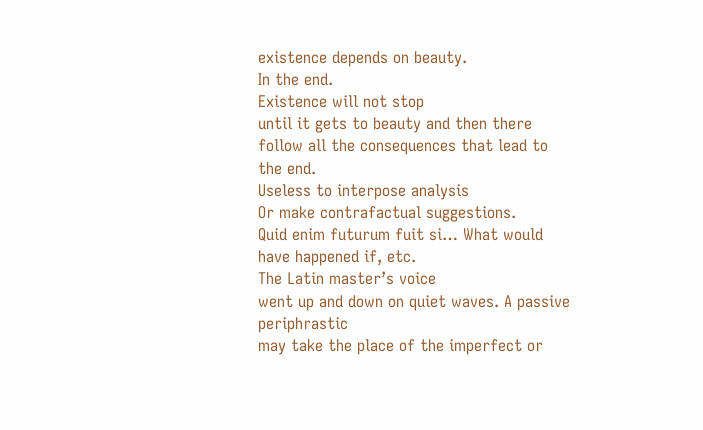existence depends on beauty.
In the end.
Existence will not stop
until it gets to beauty and then there follow all the consequences that lead to the end.
Useless to interpose analysis
Or make contrafactual suggestions.
Quid enim futurum fuit si… What would have happened if, etc.
The Latin master’s voice
went up and down on quiet waves. A passive periphrastic
may take the place of the imperfect or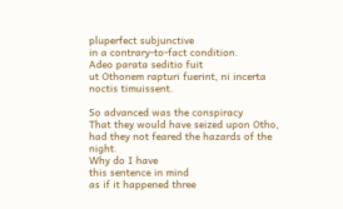pluperfect subjunctive
in a contrary-to-fact condition.
Adeo parata seditio fuit
ut Othonem rapturi fuerint, ni incerta noctis timuissent.

So advanced was the conspiracy
That they would have seized upon Otho, had they not feared the hazards of the night.
Why do I have
this sentence in mind
as if it happened three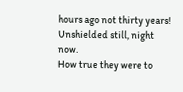hours ago not thirty years!
Unshielded still, night now.
How true they were to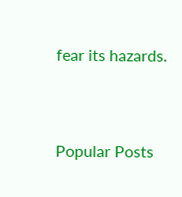fear its hazards.


Popular Posts